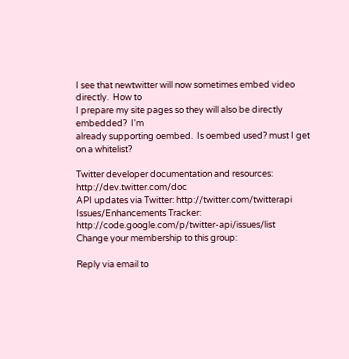I see that newtwitter will now sometimes embed video directly.  How to
I prepare my site pages so they will also be directly embedded?  I'm
already supporting oembed.  Is oembed used? must I get on a whitelist?

Twitter developer documentation and resources: http://dev.twitter.com/doc
API updates via Twitter: http://twitter.com/twitterapi
Issues/Enhancements Tracker: http://code.google.com/p/twitter-api/issues/list
Change your membership to this group:

Reply via email to